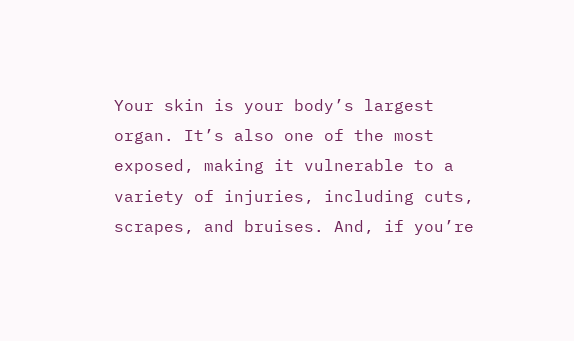Your skin is your body’s largest organ. It’s also one of the most exposed, making it vulnerable to a variety of injuries, including cuts, scrapes, and bruises. And, if you’re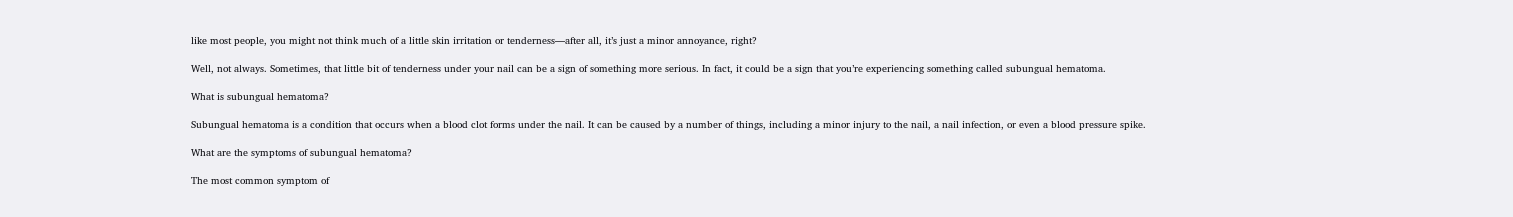like most people, you might not think much of a little skin irritation or tenderness—after all, it’s just a minor annoyance, right?

Well, not always. Sometimes, that little bit of tenderness under your nail can be a sign of something more serious. In fact, it could be a sign that you’re experiencing something called subungual hematoma.

What is subungual hematoma?

Subungual hematoma is a condition that occurs when a blood clot forms under the nail. It can be caused by a number of things, including a minor injury to the nail, a nail infection, or even a blood pressure spike.

What are the symptoms of subungual hematoma?

The most common symptom of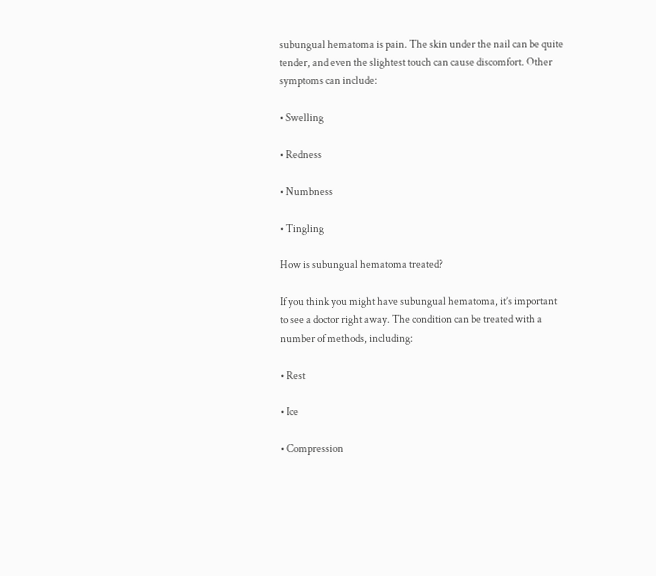subungual hematoma is pain. The skin under the nail can be quite tender, and even the slightest touch can cause discomfort. Other symptoms can include:

• Swelling

• Redness

• Numbness

• Tingling

How is subungual hematoma treated?

If you think you might have subungual hematoma, it’s important to see a doctor right away. The condition can be treated with a number of methods, including:

• Rest

• Ice

• Compression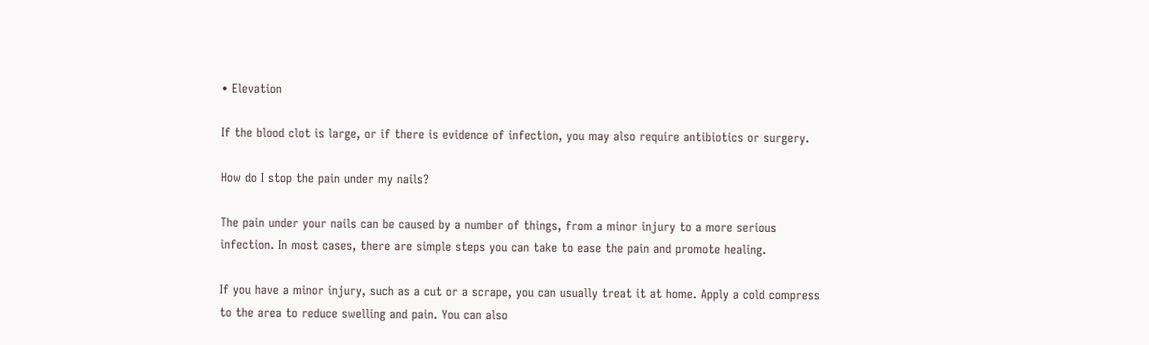• Elevation

If the blood clot is large, or if there is evidence of infection, you may also require antibiotics or surgery.

How do I stop the pain under my nails?

The pain under your nails can be caused by a number of things, from a minor injury to a more serious infection. In most cases, there are simple steps you can take to ease the pain and promote healing.

If you have a minor injury, such as a cut or a scrape, you can usually treat it at home. Apply a cold compress to the area to reduce swelling and pain. You can also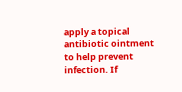apply a topical antibiotic ointment to help prevent infection. If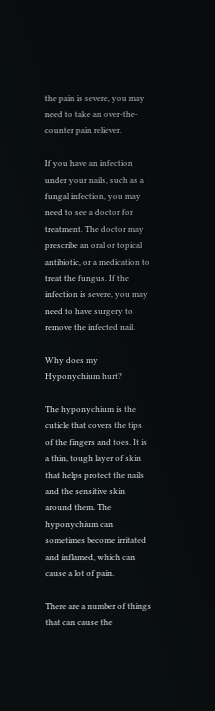the pain is severe, you may need to take an over-the-counter pain reliever.

If you have an infection under your nails, such as a fungal infection, you may need to see a doctor for treatment. The doctor may prescribe an oral or topical antibiotic, or a medication to treat the fungus. If the infection is severe, you may need to have surgery to remove the infected nail.

Why does my Hyponychium hurt?

The hyponychium is the cuticle that covers the tips of the fingers and toes. It is a thin, tough layer of skin that helps protect the nails and the sensitive skin around them. The hyponychium can sometimes become irritated and inflamed, which can cause a lot of pain.

There are a number of things that can cause the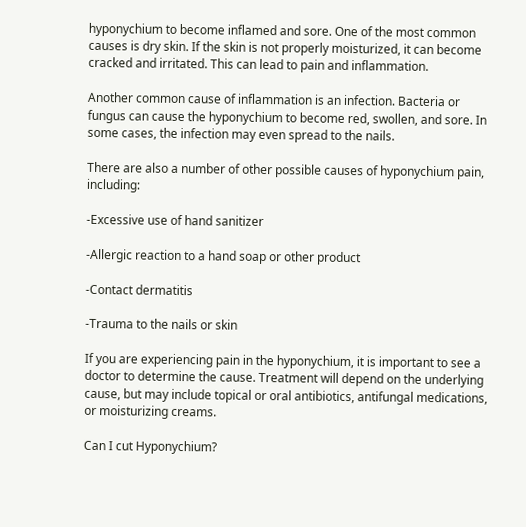hyponychium to become inflamed and sore. One of the most common causes is dry skin. If the skin is not properly moisturized, it can become cracked and irritated. This can lead to pain and inflammation.

Another common cause of inflammation is an infection. Bacteria or fungus can cause the hyponychium to become red, swollen, and sore. In some cases, the infection may even spread to the nails.

There are also a number of other possible causes of hyponychium pain, including:

-Excessive use of hand sanitizer

-Allergic reaction to a hand soap or other product

-Contact dermatitis

-Trauma to the nails or skin

If you are experiencing pain in the hyponychium, it is important to see a doctor to determine the cause. Treatment will depend on the underlying cause, but may include topical or oral antibiotics, antifungal medications, or moisturizing creams.

Can I cut Hyponychium?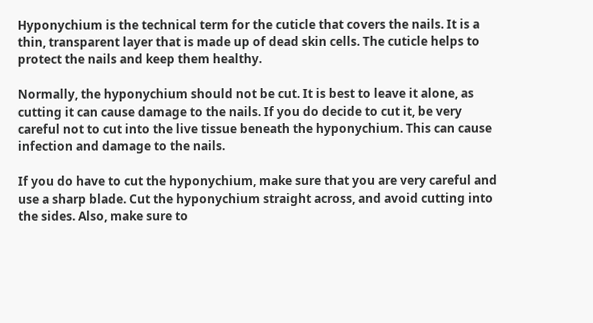Hyponychium is the technical term for the cuticle that covers the nails. It is a thin, transparent layer that is made up of dead skin cells. The cuticle helps to protect the nails and keep them healthy.

Normally, the hyponychium should not be cut. It is best to leave it alone, as cutting it can cause damage to the nails. If you do decide to cut it, be very careful not to cut into the live tissue beneath the hyponychium. This can cause infection and damage to the nails.

If you do have to cut the hyponychium, make sure that you are very careful and use a sharp blade. Cut the hyponychium straight across, and avoid cutting into the sides. Also, make sure to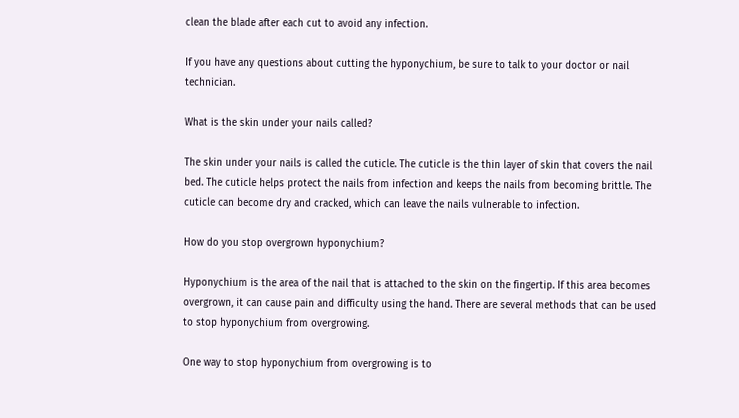clean the blade after each cut to avoid any infection.

If you have any questions about cutting the hyponychium, be sure to talk to your doctor or nail technician.

What is the skin under your nails called?

The skin under your nails is called the cuticle. The cuticle is the thin layer of skin that covers the nail bed. The cuticle helps protect the nails from infection and keeps the nails from becoming brittle. The cuticle can become dry and cracked, which can leave the nails vulnerable to infection.

How do you stop overgrown hyponychium?

Hyponychium is the area of the nail that is attached to the skin on the fingertip. If this area becomes overgrown, it can cause pain and difficulty using the hand. There are several methods that can be used to stop hyponychium from overgrowing.

One way to stop hyponychium from overgrowing is to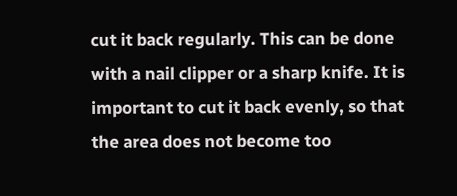cut it back regularly. This can be done with a nail clipper or a sharp knife. It is important to cut it back evenly, so that the area does not become too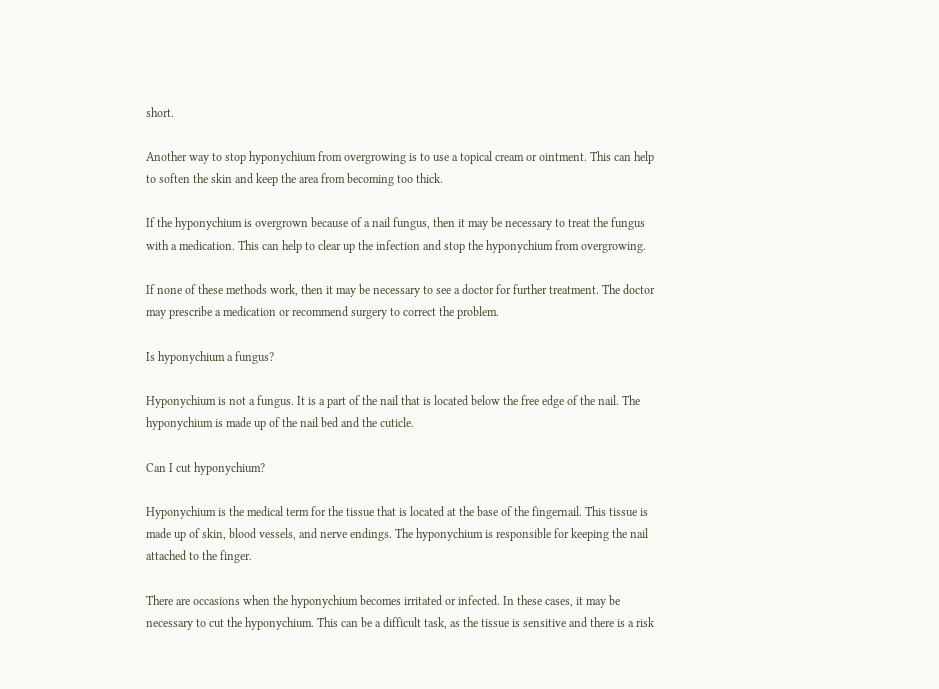short.

Another way to stop hyponychium from overgrowing is to use a topical cream or ointment. This can help to soften the skin and keep the area from becoming too thick.

If the hyponychium is overgrown because of a nail fungus, then it may be necessary to treat the fungus with a medication. This can help to clear up the infection and stop the hyponychium from overgrowing.

If none of these methods work, then it may be necessary to see a doctor for further treatment. The doctor may prescribe a medication or recommend surgery to correct the problem.

Is hyponychium a fungus?

Hyponychium is not a fungus. It is a part of the nail that is located below the free edge of the nail. The hyponychium is made up of the nail bed and the cuticle.

Can I cut hyponychium?

Hyponychium is the medical term for the tissue that is located at the base of the fingernail. This tissue is made up of skin, blood vessels, and nerve endings. The hyponychium is responsible for keeping the nail attached to the finger.

There are occasions when the hyponychium becomes irritated or infected. In these cases, it may be necessary to cut the hyponychium. This can be a difficult task, as the tissue is sensitive and there is a risk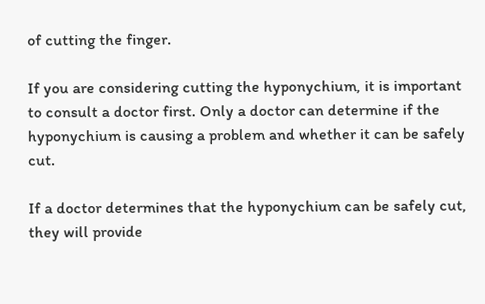of cutting the finger.

If you are considering cutting the hyponychium, it is important to consult a doctor first. Only a doctor can determine if the hyponychium is causing a problem and whether it can be safely cut.

If a doctor determines that the hyponychium can be safely cut, they will provide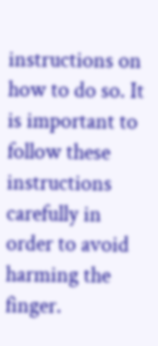instructions on how to do so. It is important to follow these instructions carefully in order to avoid harming the finger.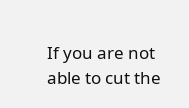If you are not able to cut the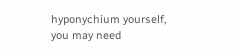hyponychium yourself, you may need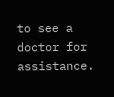to see a doctor for assistance.